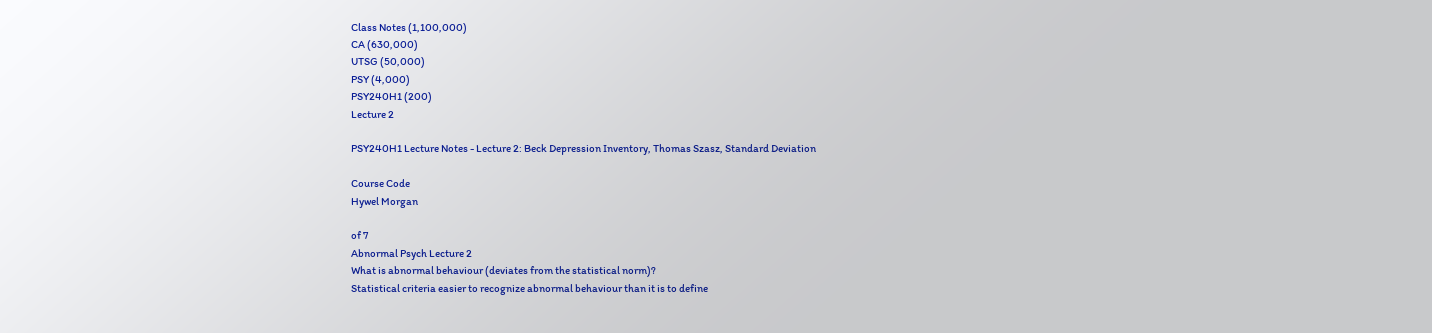Class Notes (1,100,000)
CA (630,000)
UTSG (50,000)
PSY (4,000)
PSY240H1 (200)
Lecture 2

PSY240H1 Lecture Notes - Lecture 2: Beck Depression Inventory, Thomas Szasz, Standard Deviation

Course Code
Hywel Morgan

of 7
Abnormal Psych Lecture 2
What is abnormal behaviour (deviates from the statistical norm)?
Statistical criteria easier to recognize abnormal behaviour than it is to define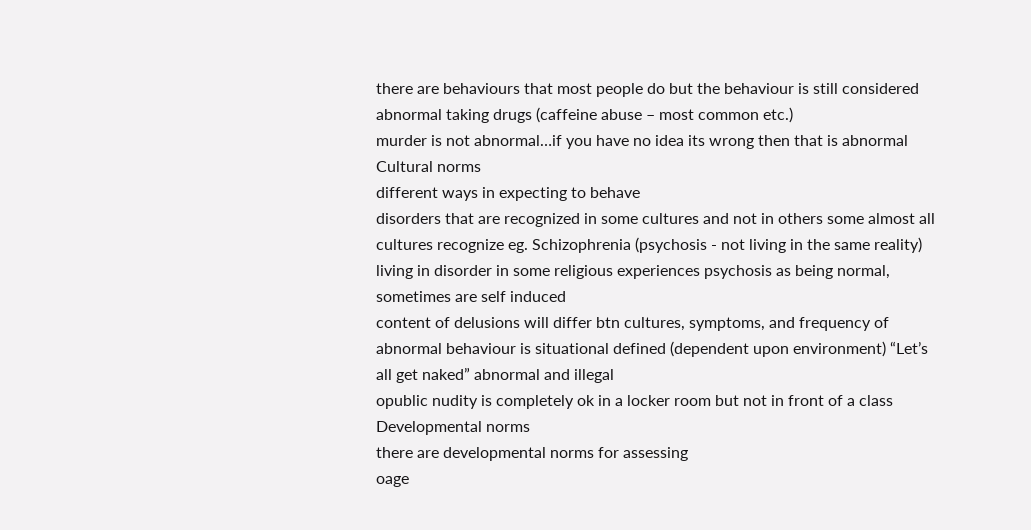there are behaviours that most people do but the behaviour is still considered
abnormal taking drugs (caffeine abuse – most common etc.)
murder is not abnormal…if you have no idea its wrong then that is abnormal
Cultural norms
different ways in expecting to behave
disorders that are recognized in some cultures and not in others some almost all
cultures recognize eg. Schizophrenia (psychosis - not living in the same reality)
living in disorder in some religious experiences psychosis as being normal,
sometimes are self induced
content of delusions will differ btn cultures, symptoms, and frequency of
abnormal behaviour is situational defined (dependent upon environment) “Let’s
all get naked” abnormal and illegal
opublic nudity is completely ok in a locker room but not in front of a class
Developmental norms
there are developmental norms for assessing
oage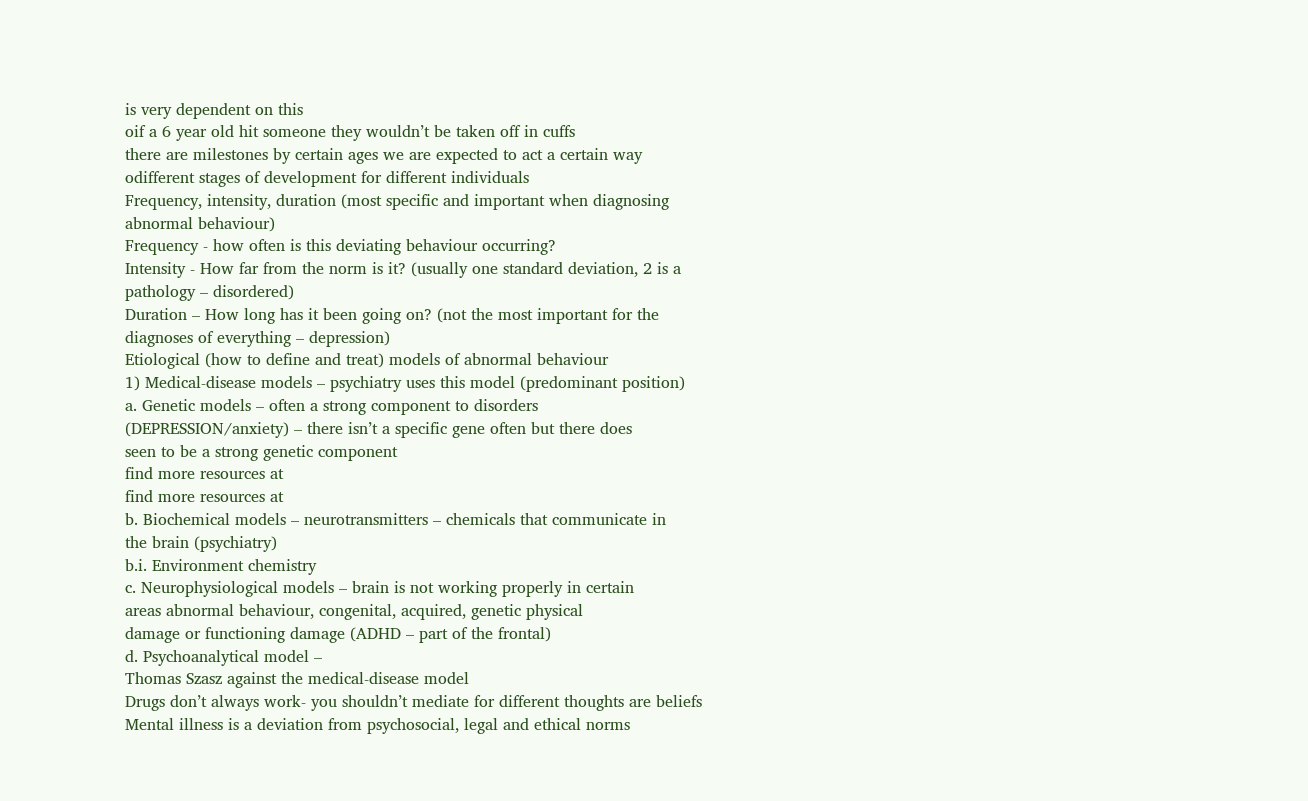is very dependent on this
oif a 6 year old hit someone they wouldn’t be taken off in cuffs
there are milestones by certain ages we are expected to act a certain way
odifferent stages of development for different individuals
Frequency, intensity, duration (most specific and important when diagnosing
abnormal behaviour)
Frequency - how often is this deviating behaviour occurring?
Intensity - How far from the norm is it? (usually one standard deviation, 2 is a
pathology – disordered)
Duration – How long has it been going on? (not the most important for the
diagnoses of everything – depression)
Etiological (how to define and treat) models of abnormal behaviour
1) Medical-disease models – psychiatry uses this model (predominant position)
a. Genetic models – often a strong component to disorders
(DEPRESSION/anxiety) – there isn’t a specific gene often but there does
seen to be a strong genetic component
find more resources at
find more resources at
b. Biochemical models – neurotransmitters – chemicals that communicate in
the brain (psychiatry)
b.i. Environment chemistry
c. Neurophysiological models – brain is not working properly in certain
areas abnormal behaviour, congenital, acquired, genetic physical
damage or functioning damage (ADHD – part of the frontal)
d. Psychoanalytical model –
Thomas Szasz against the medical-disease model
Drugs don’t always work- you shouldn’t mediate for different thoughts are beliefs
Mental illness is a deviation from psychosocial, legal and ethical norms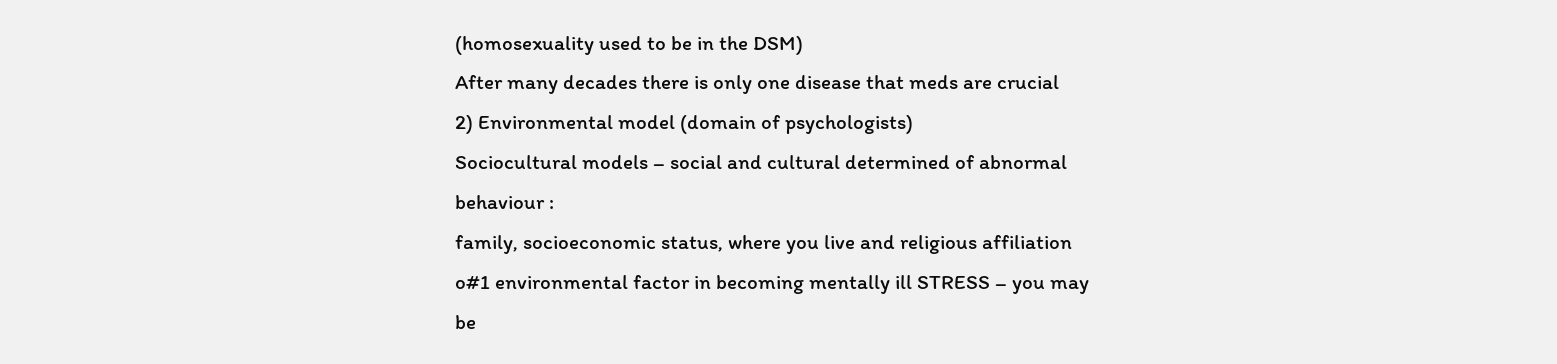(homosexuality used to be in the DSM)
After many decades there is only one disease that meds are crucial
2) Environmental model (domain of psychologists)
Sociocultural models – social and cultural determined of abnormal behaviour :
family, socioeconomic status, where you live and religious affiliation
o#1 environmental factor in becoming mentally ill STRESS – you may
be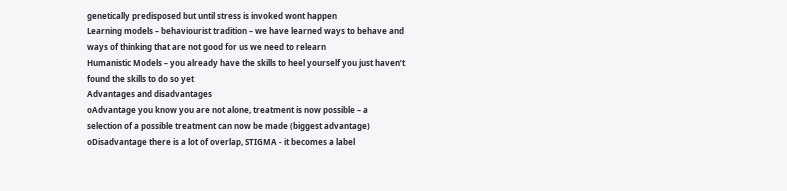genetically predisposed but until stress is invoked wont happen
Learning models – behaviourist tradition – we have learned ways to behave and
ways of thinking that are not good for us we need to relearn
Humanistic Models – you already have the skills to heel yourself you just haven’t
found the skills to do so yet
Advantages and disadvantages
oAdvantage you know you are not alone, treatment is now possible – a
selection of a possible treatment can now be made (biggest advantage)
oDisadvantage there is a lot of overlap, STIGMA - it becomes a label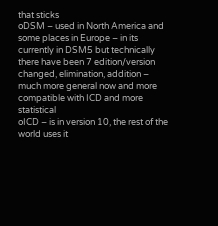that sticks
oDSM – used in North America and some places in Europe – in its
currently in DSM5 but technically there have been 7 edition/version
changed, elimination, addition – much more general now and more
compatible with ICD and more statistical
oICD – is in version 10, the rest of the world uses it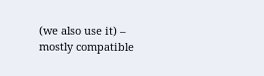(we also use it) –
mostly compatible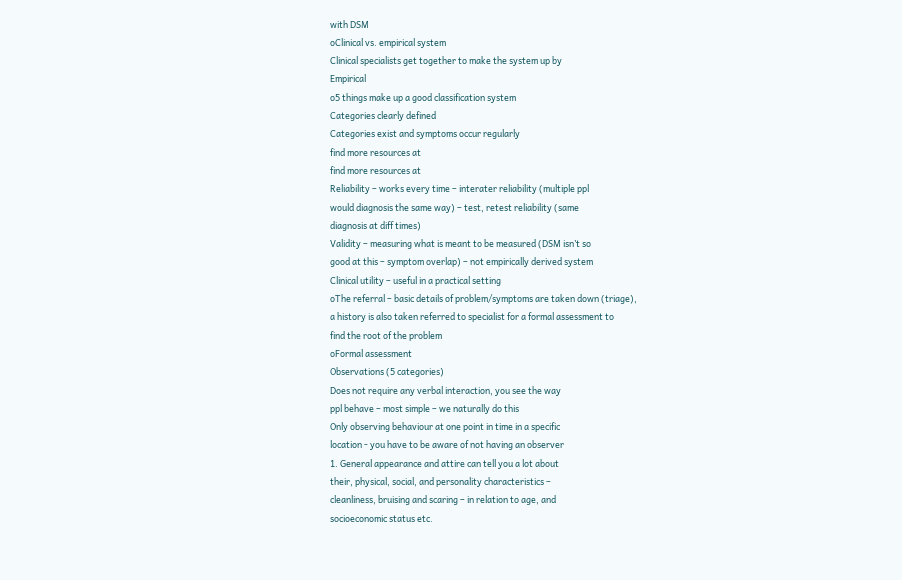with DSM
oClinical vs. empirical system
Clinical specialists get together to make the system up by
Empirical
o5 things make up a good classification system
Categories clearly defined
Categories exist and symptoms occur regularly
find more resources at
find more resources at
Reliability – works every time – interater reliability (multiple ppl
would diagnosis the same way) – test, retest reliability (same
diagnosis at diff times)
Validity – measuring what is meant to be measured (DSM isn’t so
good at this – symptom overlap) – not empirically derived system
Clinical utility – useful in a practical setting
oThe referral – basic details of problem/symptoms are taken down (triage),
a history is also taken referred to specialist for a formal assessment to
find the root of the problem
oFormal assessment
Observations (5 categories)
Does not require any verbal interaction, you see the way
ppl behave – most simple – we naturally do this
Only observing behaviour at one point in time in a specific
location - you have to be aware of not having an observer
1. General appearance and attire can tell you a lot about
their, physical, social, and personality characteristics –
cleanliness, bruising and scaring – in relation to age, and
socioeconomic status etc.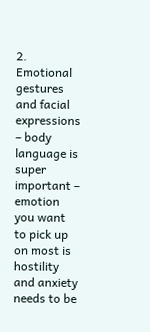2. Emotional gestures and facial expressions – body
language is super important – emotion you want to pick up
on most is hostility and anxiety needs to be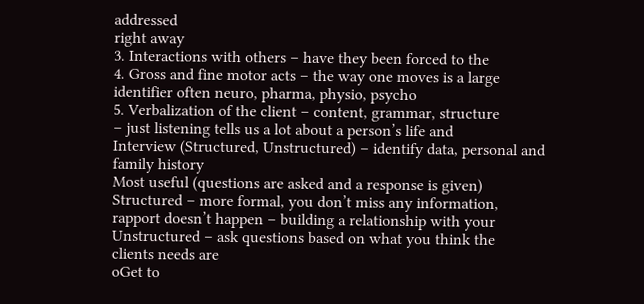addressed
right away
3. Interactions with others – have they been forced to the
4. Gross and fine motor acts – the way one moves is a large
identifier often neuro, pharma, physio, psycho
5. Verbalization of the client – content, grammar, structure
– just listening tells us a lot about a person’s life and
Interview (Structured, Unstructured) – identify data, personal and
family history
Most useful (questions are asked and a response is given)
Structured – more formal, you don’t miss any information,
rapport doesn’t happen – building a relationship with your
Unstructured – ask questions based on what you think the
clients needs are
oGet to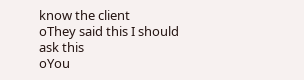know the client
oThey said this I should ask this
oYou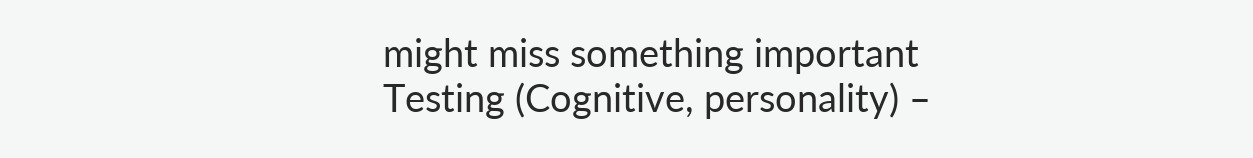might miss something important
Testing (Cognitive, personality) –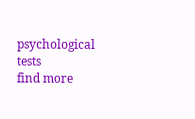psychological tests
find more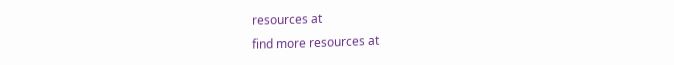resources at
find more resources at